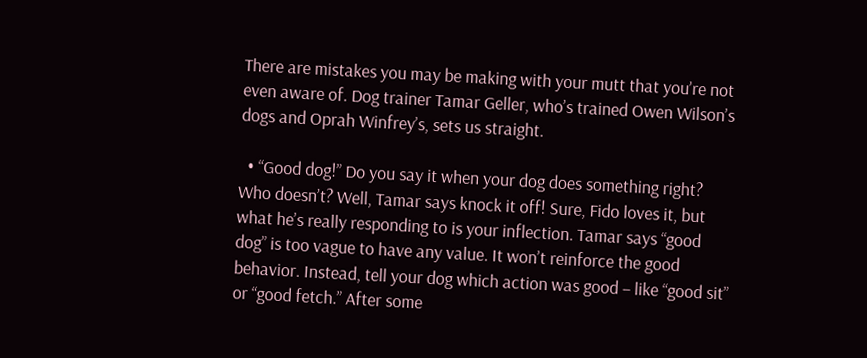There are mistakes you may be making with your mutt that you’re not even aware of. Dog trainer Tamar Geller, who’s trained Owen Wilson’s dogs and Oprah Winfrey’s, sets us straight.

  • “Good dog!” Do you say it when your dog does something right? Who doesn’t? Well, Tamar says knock it off! Sure, Fido loves it, but what he’s really responding to is your inflection. Tamar says “good dog” is too vague to have any value. It won’t reinforce the good behavior. Instead, tell your dog which action was good – like “good sit” or “good fetch.” After some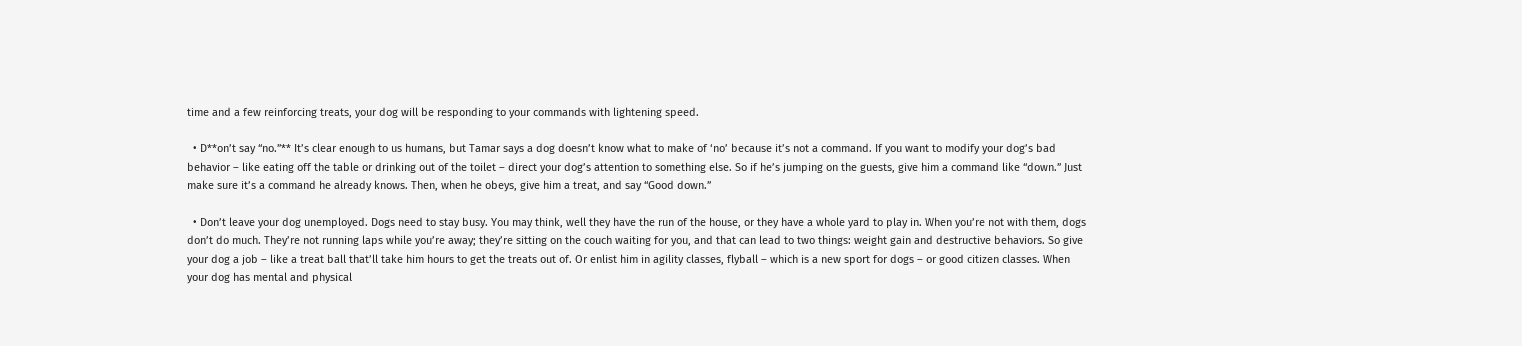time and a few reinforcing treats, your dog will be responding to your commands with lightening speed.

  • D**on’t say “no.”** It’s clear enough to us humans, but Tamar says a dog doesn’t know what to make of ‘no’ because it’s not a command. If you want to modify your dog’s bad behavior – like eating off the table or drinking out of the toilet – direct your dog’s attention to something else. So if he’s jumping on the guests, give him a command like “down.” Just make sure it’s a command he already knows. Then, when he obeys, give him a treat, and say “Good down.”

  • Don’t leave your dog unemployed. Dogs need to stay busy. You may think, well they have the run of the house, or they have a whole yard to play in. When you’re not with them, dogs don’t do much. They’re not running laps while you’re away; they’re sitting on the couch waiting for you, and that can lead to two things: weight gain and destructive behaviors. So give your dog a job – like a treat ball that’ll take him hours to get the treats out of. Or enlist him in agility classes, flyball – which is a new sport for dogs – or good citizen classes. When your dog has mental and physical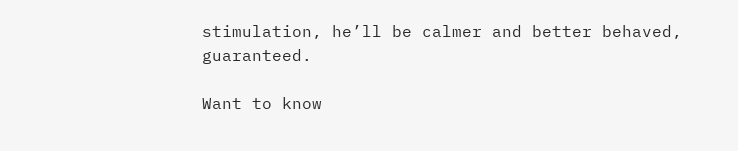stimulation, he’ll be calmer and better behaved, guaranteed.

Want to know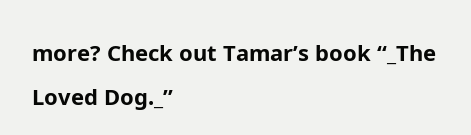more? Check out Tamar’s book “_The Loved Dog._”